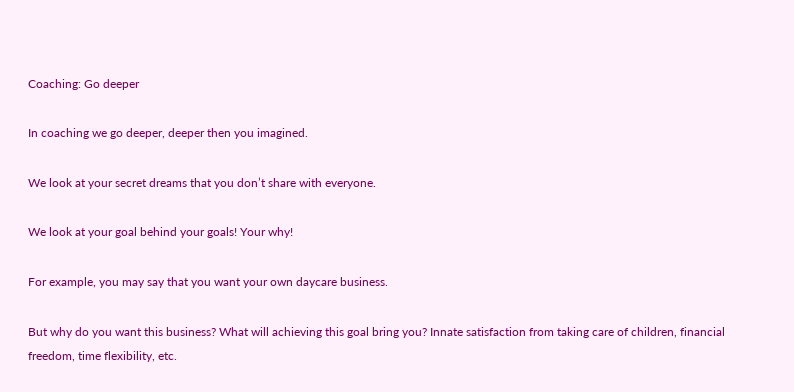Coaching: Go deeper

In coaching we go deeper, deeper then you imagined.

We look at your secret dreams that you don’t share with everyone.

We look at your goal behind your goals! Your why!

For example, you may say that you want your own daycare business.

But why do you want this business? What will achieving this goal bring you? Innate satisfaction from taking care of children, financial freedom, time flexibility, etc.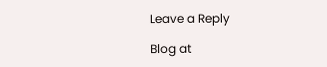Leave a Reply

Blog at